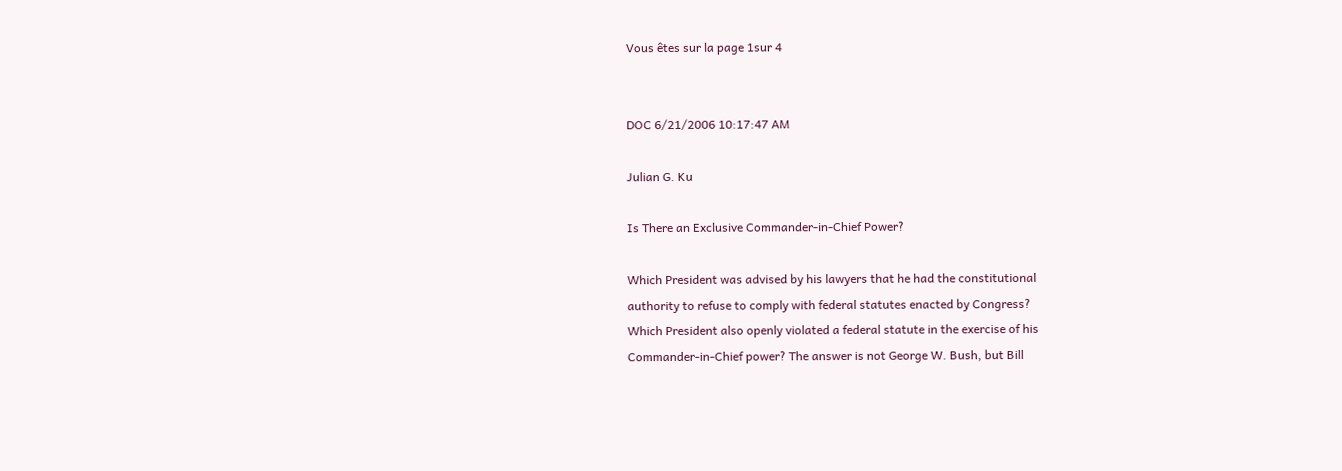Vous êtes sur la page 1sur 4


DOC 6/21/2006 10:17:47 AM

Julian G. Ku

Is There an Exclusive Commander-in-Chief Power?

Which President was advised by his lawyers that he had the constitutional
authority to refuse to comply with federal statutes enacted by Congress?
Which President also openly violated a federal statute in the exercise of his
Commander-in-Chief power? The answer is not George W. Bush, but Bill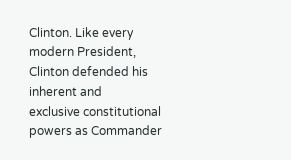Clinton. Like every modern President, Clinton defended his inherent and
exclusive constitutional powers as Commander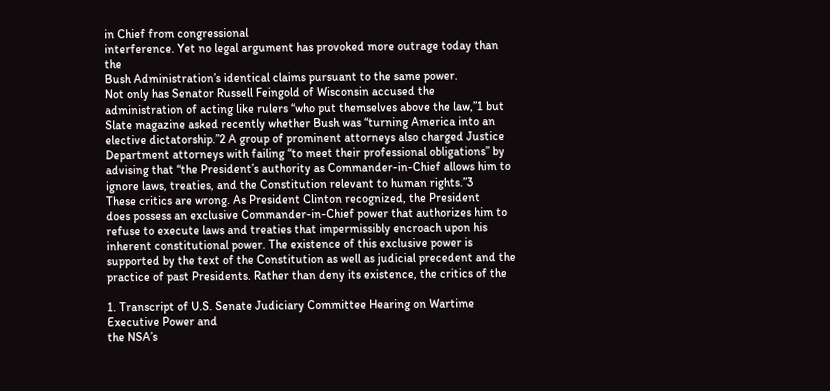in Chief from congressional
interference. Yet no legal argument has provoked more outrage today than the
Bush Administration’s identical claims pursuant to the same power.
Not only has Senator Russell Feingold of Wisconsin accused the
administration of acting like rulers “who put themselves above the law,”1 but
Slate magazine asked recently whether Bush was “turning America into an
elective dictatorship.”2 A group of prominent attorneys also charged Justice
Department attorneys with failing “to meet their professional obligations” by
advising that “the President’s authority as Commander-in-Chief allows him to
ignore laws, treaties, and the Constitution relevant to human rights.”3
These critics are wrong. As President Clinton recognized, the President
does possess an exclusive Commander-in-Chief power that authorizes him to
refuse to execute laws and treaties that impermissibly encroach upon his
inherent constitutional power. The existence of this exclusive power is
supported by the text of the Constitution as well as judicial precedent and the
practice of past Presidents. Rather than deny its existence, the critics of the

1. Transcript of U.S. Senate Judiciary Committee Hearing on Wartime Executive Power and
the NSA’s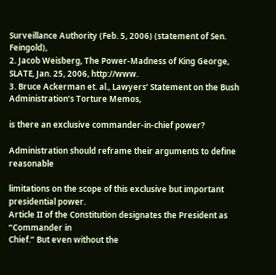Surveillance Authority (Feb. 5, 2006) (statement of Sen. Feingold),
2. Jacob Weisberg, The Power-Madness of King George, SLATE, Jan. 25, 2006, http://www.
3. Bruce Ackerman et. al., Lawyers’ Statement on the Bush Administration’s Torture Memos,

is there an exclusive commander-in-chief power?

Administration should reframe their arguments to define reasonable

limitations on the scope of this exclusive but important presidential power.
Article II of the Constitution designates the President as “Commander in
Chief.” But even without the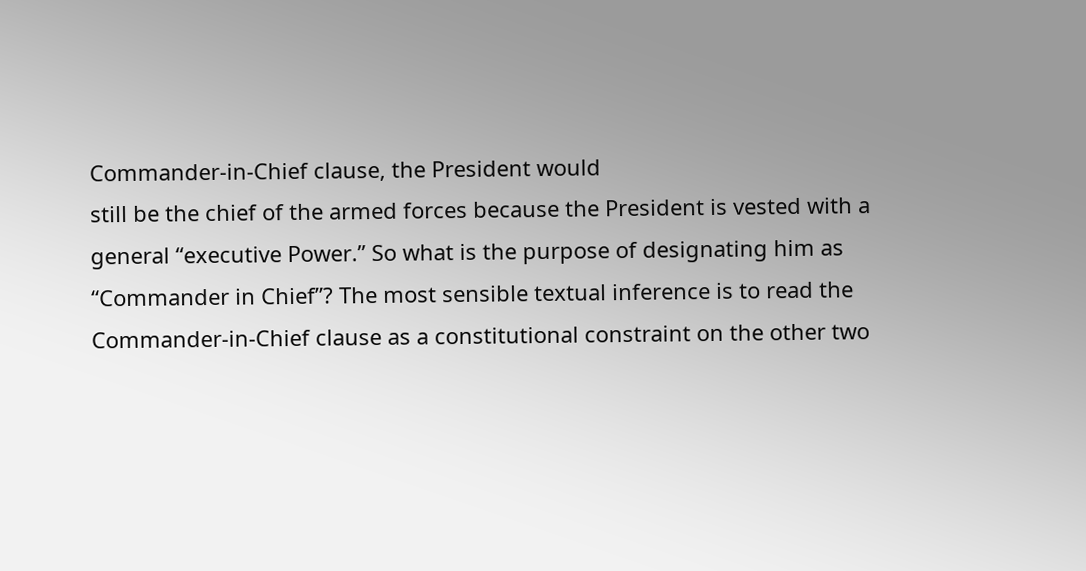Commander-in-Chief clause, the President would
still be the chief of the armed forces because the President is vested with a
general “executive Power.” So what is the purpose of designating him as
“Commander in Chief”? The most sensible textual inference is to read the
Commander-in-Chief clause as a constitutional constraint on the other two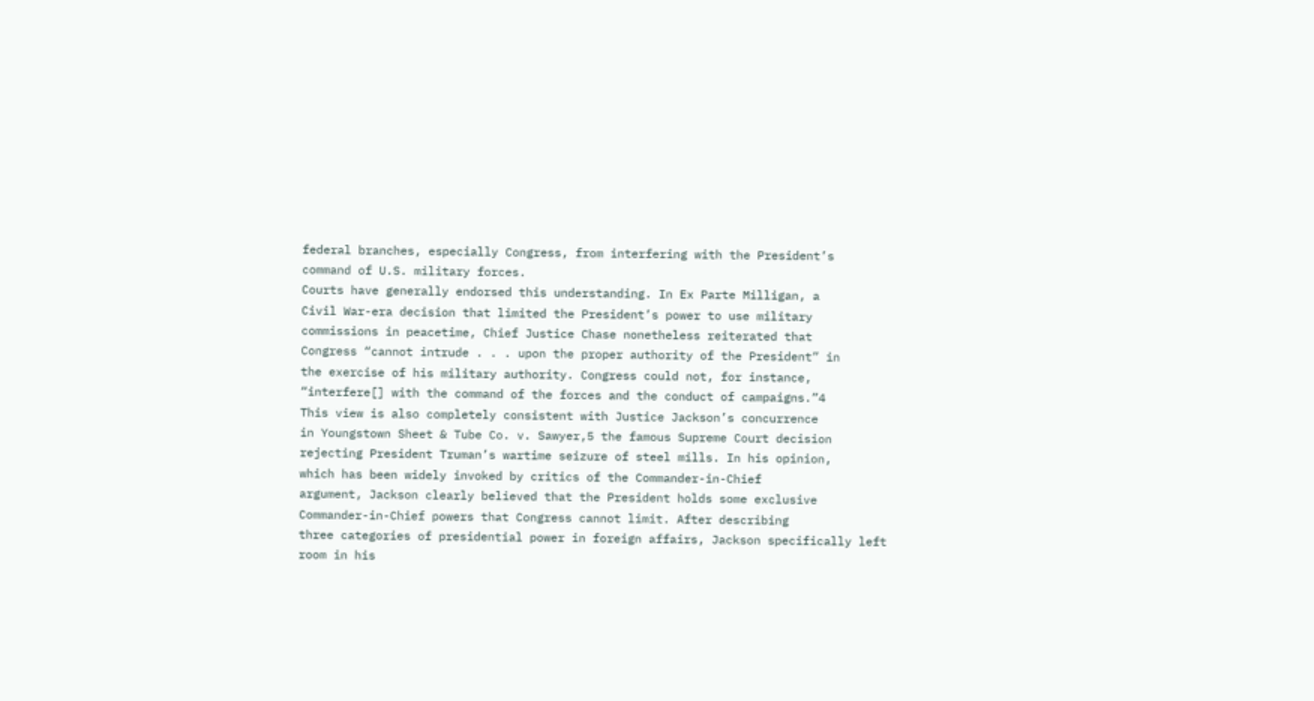federal branches, especially Congress, from interfering with the President’s
command of U.S. military forces.
Courts have generally endorsed this understanding. In Ex Parte Milligan, a
Civil War-era decision that limited the President’s power to use military
commissions in peacetime, Chief Justice Chase nonetheless reiterated that
Congress “cannot intrude . . . upon the proper authority of the President” in
the exercise of his military authority. Congress could not, for instance,
“interfere[] with the command of the forces and the conduct of campaigns.”4
This view is also completely consistent with Justice Jackson’s concurrence
in Youngstown Sheet & Tube Co. v. Sawyer,5 the famous Supreme Court decision
rejecting President Truman’s wartime seizure of steel mills. In his opinion,
which has been widely invoked by critics of the Commander-in-Chief
argument, Jackson clearly believed that the President holds some exclusive
Commander-in-Chief powers that Congress cannot limit. After describing
three categories of presidential power in foreign affairs, Jackson specifically left
room in his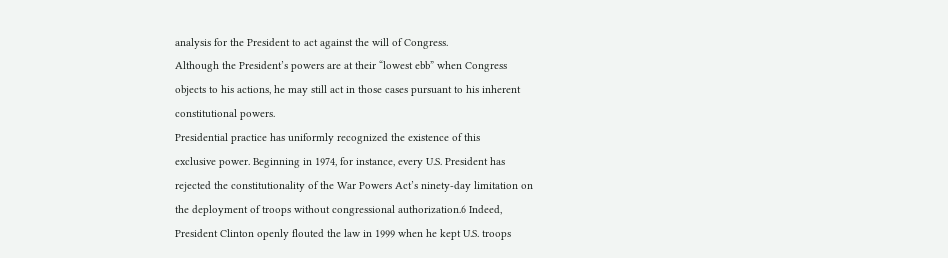analysis for the President to act against the will of Congress.
Although the President’s powers are at their “lowest ebb” when Congress
objects to his actions, he may still act in those cases pursuant to his inherent
constitutional powers.
Presidential practice has uniformly recognized the existence of this
exclusive power. Beginning in 1974, for instance, every U.S. President has
rejected the constitutionality of the War Powers Act’s ninety-day limitation on
the deployment of troops without congressional authorization.6 Indeed,
President Clinton openly flouted the law in 1999 when he kept U.S. troops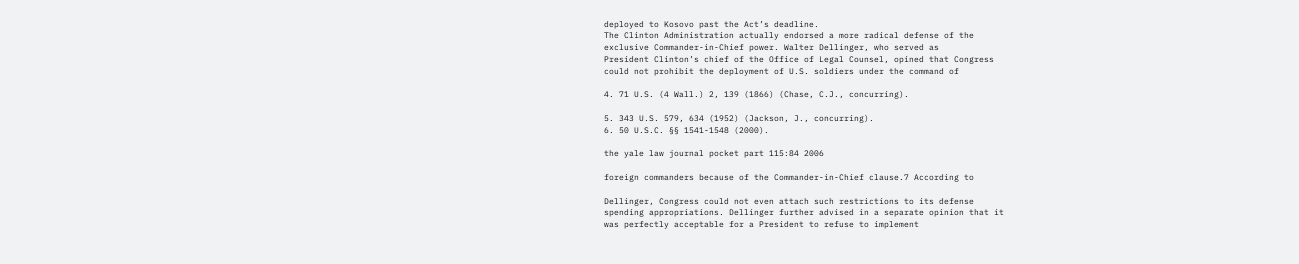deployed to Kosovo past the Act’s deadline.
The Clinton Administration actually endorsed a more radical defense of the
exclusive Commander-in-Chief power. Walter Dellinger, who served as
President Clinton’s chief of the Office of Legal Counsel, opined that Congress
could not prohibit the deployment of U.S. soldiers under the command of

4. 71 U.S. (4 Wall.) 2, 139 (1866) (Chase, C.J., concurring).

5. 343 U.S. 579, 634 (1952) (Jackson, J., concurring).
6. 50 U.S.C. §§ 1541-1548 (2000).

the yale law journal pocket part 115:84 2006

foreign commanders because of the Commander-in-Chief clause.7 According to

Dellinger, Congress could not even attach such restrictions to its defense
spending appropriations. Dellinger further advised in a separate opinion that it
was perfectly acceptable for a President to refuse to implement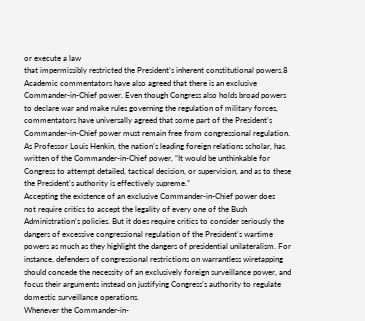or execute a law
that impermissibly restricted the President’s inherent constitutional powers.8
Academic commentators have also agreed that there is an exclusive
Commander-in-Chief power. Even though Congress also holds broad powers
to declare war and make rules governing the regulation of military forces,
commentators have universally agreed that some part of the President’s
Commander-in-Chief power must remain free from congressional regulation.
As Professor Louis Henkin, the nation’s leading foreign relations scholar, has
written of the Commander-in-Chief power, “It would be unthinkable for
Congress to attempt detailed, tactical decision, or supervision, and as to these
the President’s authority is effectively supreme.”
Accepting the existence of an exclusive Commander-in-Chief power does
not require critics to accept the legality of every one of the Bush
Administration’s policies. But it does require critics to consider seriously the
dangers of excessive congressional regulation of the President’s wartime
powers as much as they highlight the dangers of presidential unilateralism. For
instance, defenders of congressional restrictions on warrantless wiretapping
should concede the necessity of an exclusively foreign surveillance power, and
focus their arguments instead on justifying Congress’s authority to regulate
domestic surveillance operations.
Whenever the Commander-in-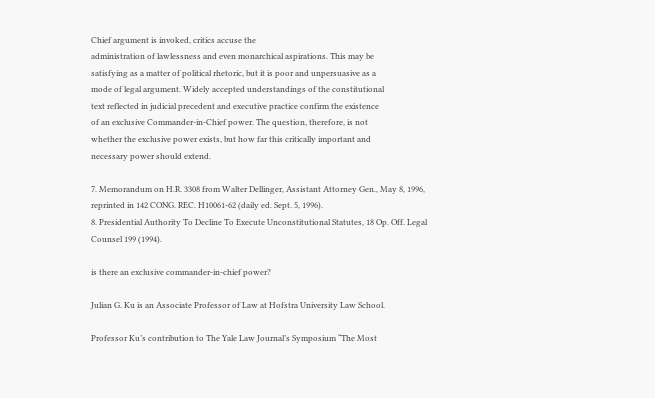Chief argument is invoked, critics accuse the
administration of lawlessness and even monarchical aspirations. This may be
satisfying as a matter of political rhetoric, but it is poor and unpersuasive as a
mode of legal argument. Widely accepted understandings of the constitutional
text reflected in judicial precedent and executive practice confirm the existence
of an exclusive Commander-in-Chief power. The question, therefore, is not
whether the exclusive power exists, but how far this critically important and
necessary power should extend.

7. Memorandum on H.R. 3308 from Walter Dellinger, Assistant Attorney Gen., May 8, 1996,
reprinted in 142 CONG. REC. H10061-62 (daily ed. Sept. 5, 1996).
8. Presidential Authority To Decline To Execute Unconstitutional Statutes, 18 Op. Off. Legal
Counsel 199 (1994).

is there an exclusive commander-in-chief power?

Julian G. Ku is an Associate Professor of Law at Hofstra University Law School.

Professor Ku’s contribution to The Yale Law Journal’s Symposium “The Most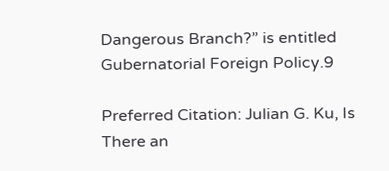Dangerous Branch?” is entitled Gubernatorial Foreign Policy.9

Preferred Citation: Julian G. Ku, Is There an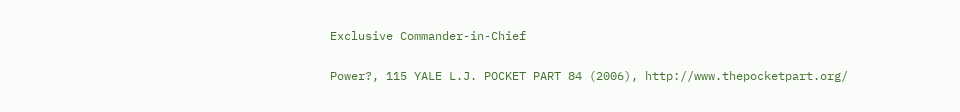Exclusive Commander-in-Chief

Power?, 115 YALE L.J. POCKET PART 84 (2006), http://www.thepocketpart.org/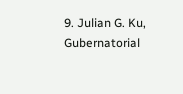9. Julian G. Ku, Gubernatorial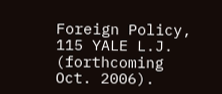Foreign Policy, 115 YALE L.J. (forthcoming Oct. 2006).